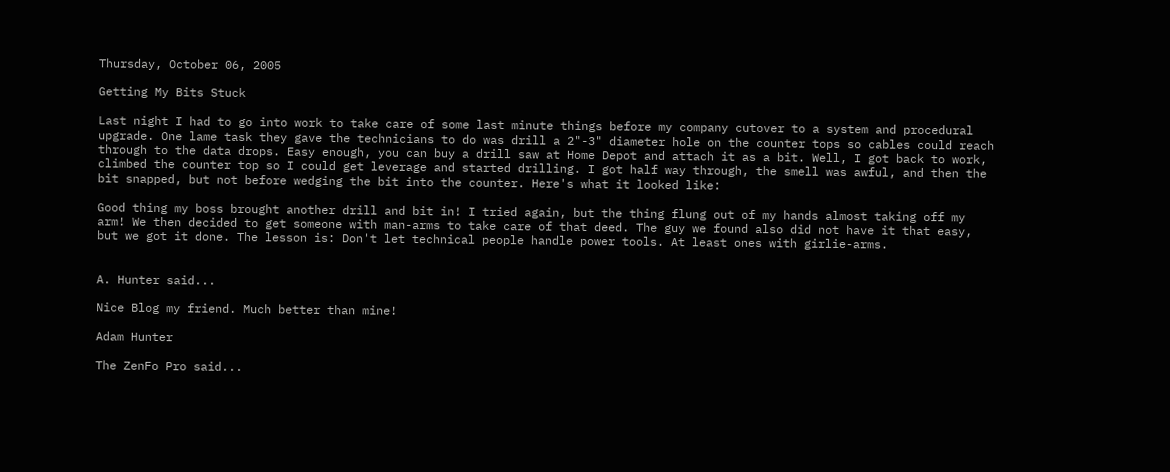Thursday, October 06, 2005

Getting My Bits Stuck

Last night I had to go into work to take care of some last minute things before my company cutover to a system and procedural upgrade. One lame task they gave the technicians to do was drill a 2"-3" diameter hole on the counter tops so cables could reach through to the data drops. Easy enough, you can buy a drill saw at Home Depot and attach it as a bit. Well, I got back to work, climbed the counter top so I could get leverage and started drilling. I got half way through, the smell was awful, and then the bit snapped, but not before wedging the bit into the counter. Here's what it looked like:

Good thing my boss brought another drill and bit in! I tried again, but the thing flung out of my hands almost taking off my arm! We then decided to get someone with man-arms to take care of that deed. The guy we found also did not have it that easy, but we got it done. The lesson is: Don't let technical people handle power tools. At least ones with girlie-arms.


A. Hunter said...

Nice Blog my friend. Much better than mine!

Adam Hunter

The ZenFo Pro said...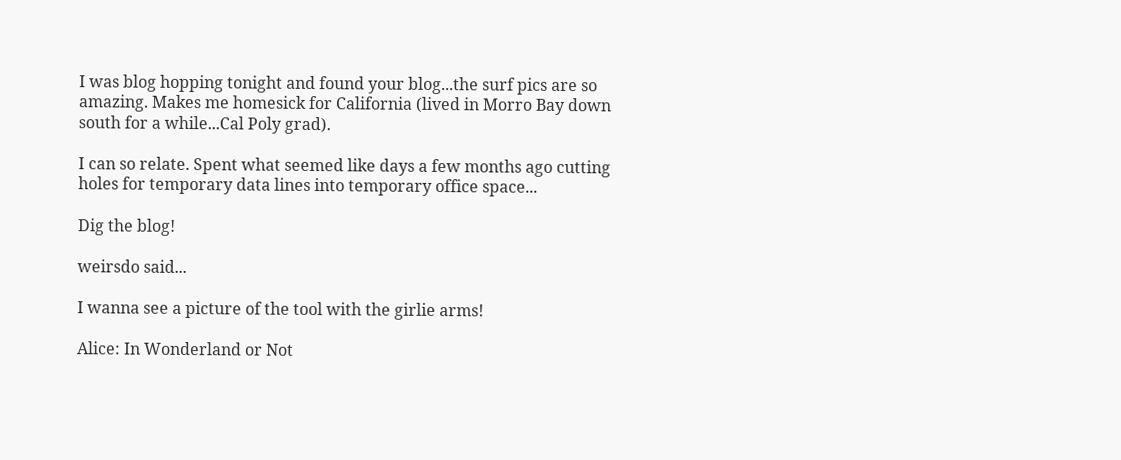I was blog hopping tonight and found your blog...the surf pics are so amazing. Makes me homesick for California (lived in Morro Bay down south for a while...Cal Poly grad).

I can so relate. Spent what seemed like days a few months ago cutting holes for temporary data lines into temporary office space...

Dig the blog!

weirsdo said...

I wanna see a picture of the tool with the girlie arms!

Alice: In Wonderland or Not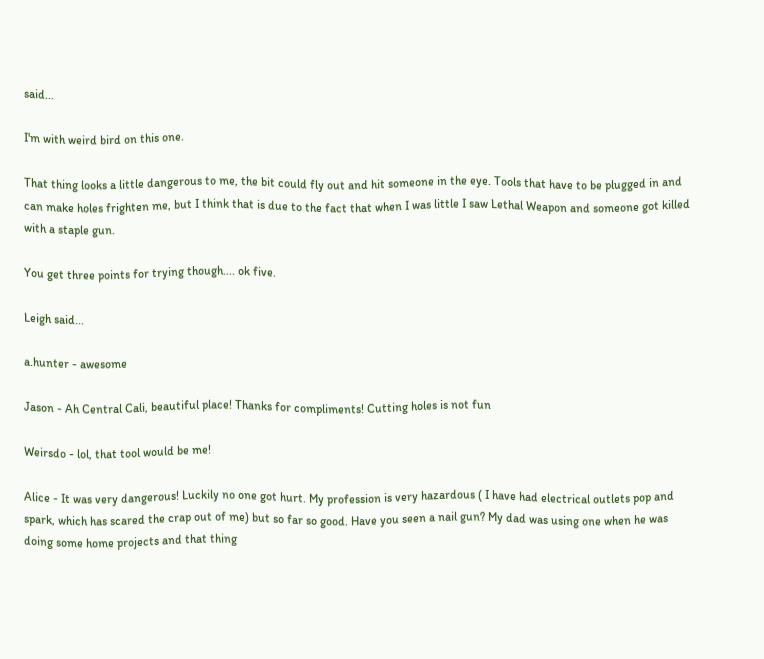said...

I'm with weird bird on this one.

That thing looks a little dangerous to me, the bit could fly out and hit someone in the eye. Tools that have to be plugged in and can make holes frighten me, but I think that is due to the fact that when I was little I saw Lethal Weapon and someone got killed with a staple gun.

You get three points for trying though.... ok five.

Leigh said...

a.hunter - awesome

Jason - Ah Central Cali, beautiful place! Thanks for compliments! Cutting holes is not fun

Weirsdo - lol, that tool would be me!

Alice - It was very dangerous! Luckily no one got hurt. My profession is very hazardous ( I have had electrical outlets pop and spark, which has scared the crap out of me) but so far so good. Have you seen a nail gun? My dad was using one when he was doing some home projects and that thing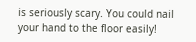is seriously scary. You could nail your hand to the floor easily!